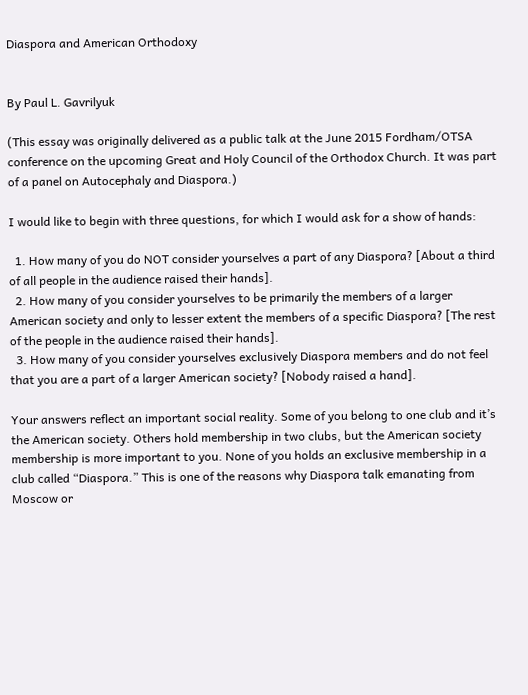Diaspora and American Orthodoxy


By Paul L. Gavrilyuk

(This essay was originally delivered as a public talk at the June 2015 Fordham/OTSA conference on the upcoming Great and Holy Council of the Orthodox Church. It was part of a panel on Autocephaly and Diaspora.)

I would like to begin with three questions, for which I would ask for a show of hands:

  1. How many of you do NOT consider yourselves a part of any Diaspora? [About a third of all people in the audience raised their hands].
  2. How many of you consider yourselves to be primarily the members of a larger American society and only to lesser extent the members of a specific Diaspora? [The rest of the people in the audience raised their hands].
  3. How many of you consider yourselves exclusively Diaspora members and do not feel that you are a part of a larger American society? [Nobody raised a hand].

Your answers reflect an important social reality. Some of you belong to one club and it’s the American society. Others hold membership in two clubs, but the American society membership is more important to you. None of you holds an exclusive membership in a club called “Diaspora.” This is one of the reasons why Diaspora talk emanating from Moscow or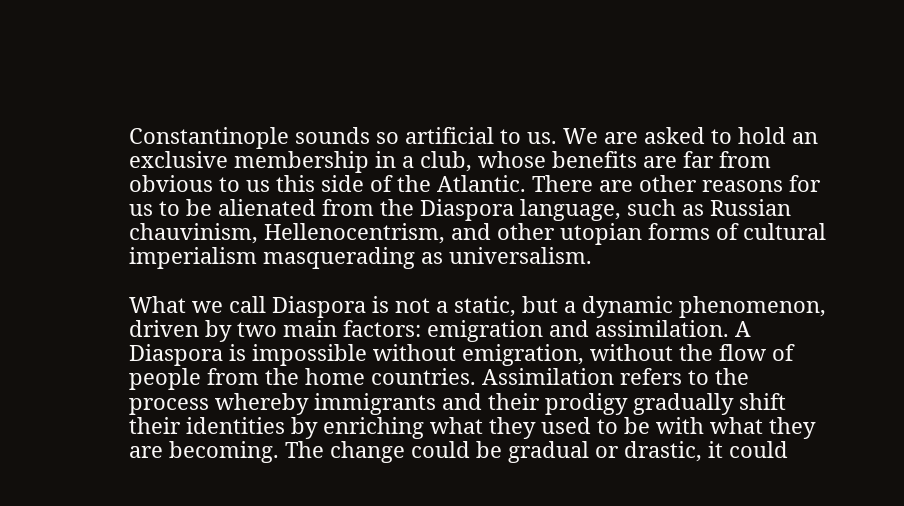Constantinople sounds so artificial to us. We are asked to hold an exclusive membership in a club, whose benefits are far from obvious to us this side of the Atlantic. There are other reasons for us to be alienated from the Diaspora language, such as Russian chauvinism, Hellenocentrism, and other utopian forms of cultural imperialism masquerading as universalism.

What we call Diaspora is not a static, but a dynamic phenomenon, driven by two main factors: emigration and assimilation. A Diaspora is impossible without emigration, without the flow of people from the home countries. Assimilation refers to the process whereby immigrants and their prodigy gradually shift their identities by enriching what they used to be with what they are becoming. The change could be gradual or drastic, it could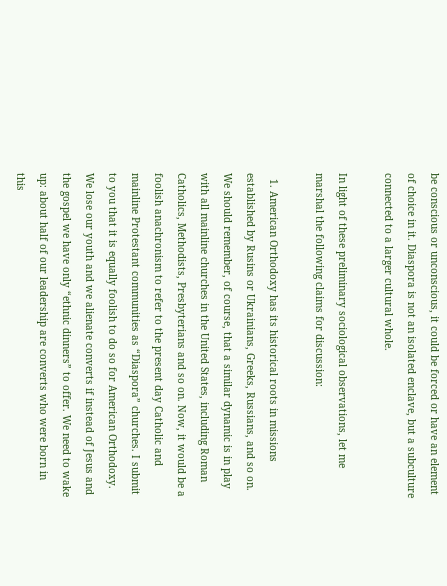be conscious or unconscious, it could be forced or have an element of choice in it. Diaspora is not an isolated enclave, but a subculture connected to a larger cultural whole.

In light of these preliminary sociological observations, let me marshal the following claims for discussion:

  1. American Orthodoxy has its historical roots in missions established by Rusins or Ukrainians, Greeks, Russians, and so on. We should remember, of course, that a similar dynamic is in play with all mainline churches in the United States, including Roman Catholics, Methodists, Presbyterians and so on. Now, it would be a foolish anachronism to refer to the present day Catholic and mainline Protestant communities as “Diaspora” churches. I submit to you that it is equally foolish to do so for American Orthodoxy. We lose our youth and we alienate converts if instead of Jesus and the gospel we have only “ethnic dinners” to offer. We need to wake up: about half of our leadership are converts who were born in this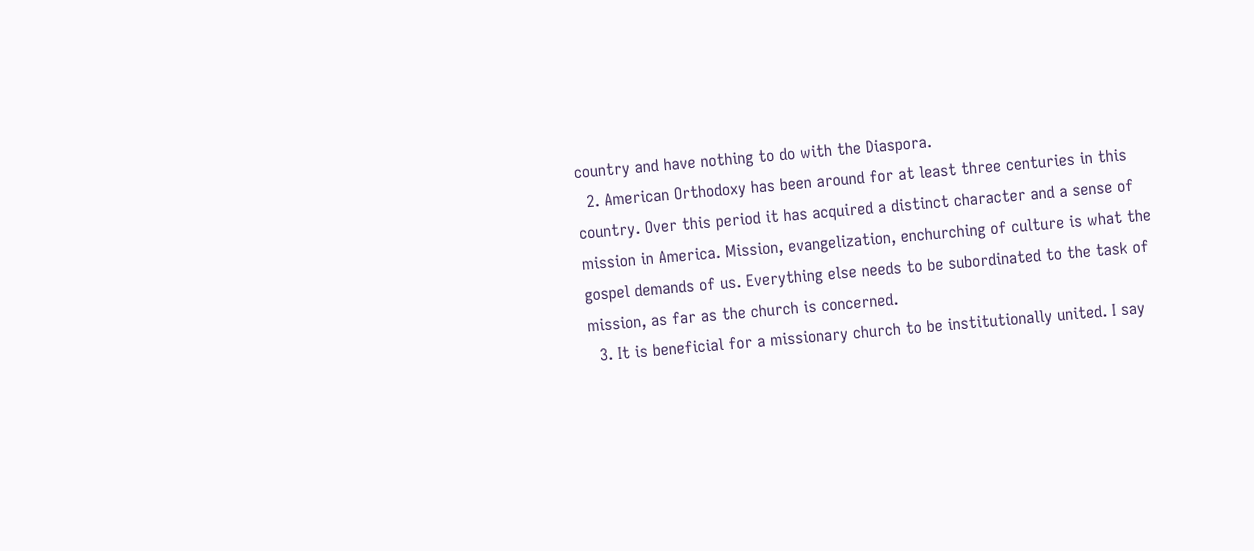country and have nothing to do with the Diaspora.
  2. American Orthodoxy has been around for at least three centuries in this country. Over this period it has acquired a distinct character and a sense of mission in America. Mission, evangelization, enchurching of culture is what the gospel demands of us. Everything else needs to be subordinated to the task of mission, as far as the church is concerned.
  3. It is beneficial for a missionary church to be institutionally united. I say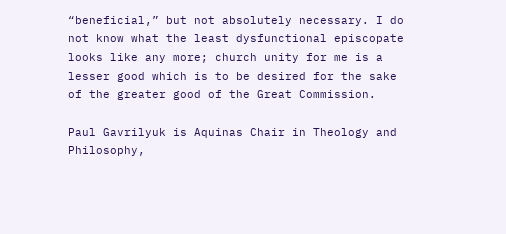“beneficial,” but not absolutely necessary. I do not know what the least dysfunctional episcopate looks like any more; church unity for me is a lesser good which is to be desired for the sake of the greater good of the Great Commission.

Paul Gavrilyuk is Aquinas Chair in Theology and Philosophy,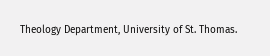Theology Department, University of St. Thomas.